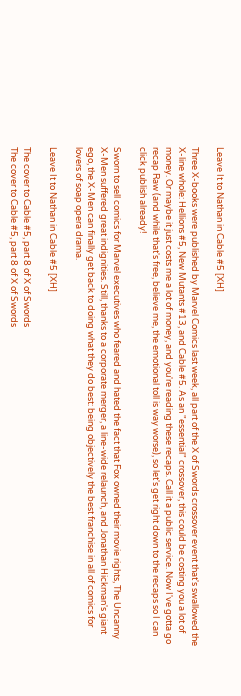Leave It to Nathan in Cable #5 [XH]

Three X-books were published by Marvel Comics last week, all part of the X of Swords crossover event that's swallowed the X-line whole: Hellions #5, New Mutants #13, and Cable #5. As an "essential" crossover, this could be costing you a lot of money. Or maybe it just costs me a lot of money, and you're reading these recaps. Call it a public service. Now I've gotta go recap Raw (and while that's free, believe me, the emotional toll is way worse), so let's get right down to the recaps so I can click publish already!

Sworn to sell comics for Marvel executives who feared and hated the fact that Fox owned their movie rights, The Uncanny X-Men suffered great indignities. Still, thanks to a corporate merger, a line-wide relaunch, and Jonathan Hickman's giant ego, the X-Men can finally get back to doing what they do best: being objectively the best franchise in all of comics for lovers of soap opera drama.

Leave It to Nathan in Cable #5 [XH]

The cover to Cable #5, part 8 of X of Swords
The cover to Cable #5, part 8 of X of Swords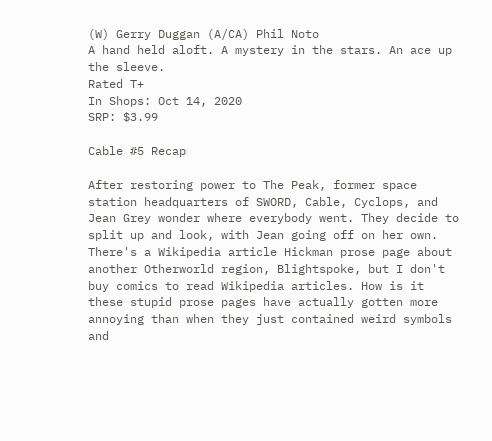(W) Gerry Duggan (A/CA) Phil Noto
A hand held aloft. A mystery in the stars. An ace up the sleeve.
Rated T+
In Shops: Oct 14, 2020
SRP: $3.99

Cable #5 Recap

After restoring power to The Peak, former space station headquarters of SWORD, Cable, Cyclops, and Jean Grey wonder where everybody went. They decide to split up and look, with Jean going off on her own. There's a Wikipedia article Hickman prose page about another Otherworld region, Blightspoke, but I don't buy comics to read Wikipedia articles. How is it these stupid prose pages have actually gotten more annoying than when they just contained weird symbols and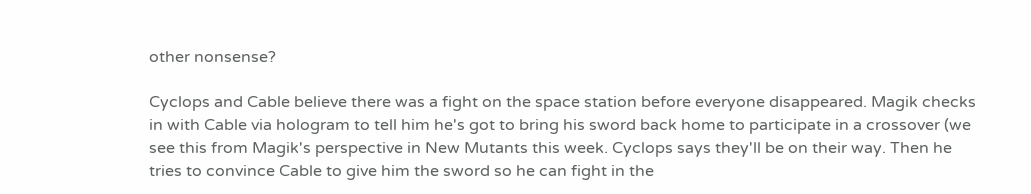other nonsense?

Cyclops and Cable believe there was a fight on the space station before everyone disappeared. Magik checks in with Cable via hologram to tell him he's got to bring his sword back home to participate in a crossover (we see this from Magik's perspective in New Mutants this week. Cyclops says they'll be on their way. Then he tries to convince Cable to give him the sword so he can fight in the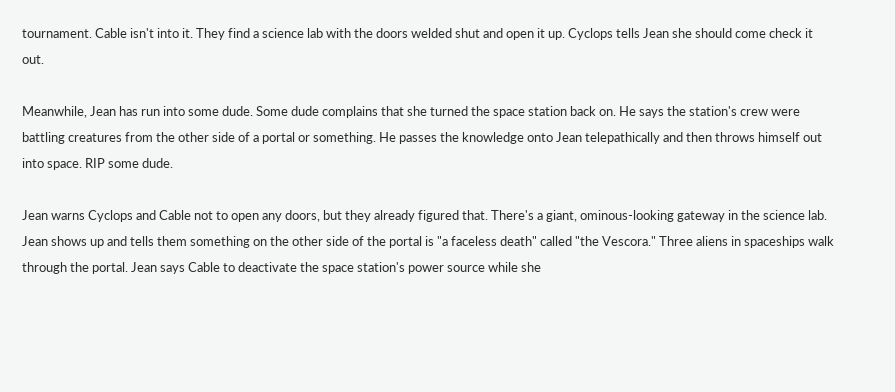tournament. Cable isn't into it. They find a science lab with the doors welded shut and open it up. Cyclops tells Jean she should come check it out.

Meanwhile, Jean has run into some dude. Some dude complains that she turned the space station back on. He says the station's crew were battling creatures from the other side of a portal or something. He passes the knowledge onto Jean telepathically and then throws himself out into space. RIP some dude.

Jean warns Cyclops and Cable not to open any doors, but they already figured that. There's a giant, ominous-looking gateway in the science lab. Jean shows up and tells them something on the other side of the portal is "a faceless death" called "the Vescora." Three aliens in spaceships walk through the portal. Jean says Cable to deactivate the space station's power source while she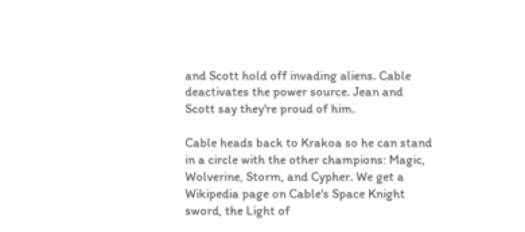and Scott hold off invading aliens. Cable deactivates the power source. Jean and Scott say they're proud of him.

Cable heads back to Krakoa so he can stand in a circle with the other champions: Magic, Wolverine, Storm, and Cypher. We get a Wikipedia page on Cable's Space Knight sword, the Light of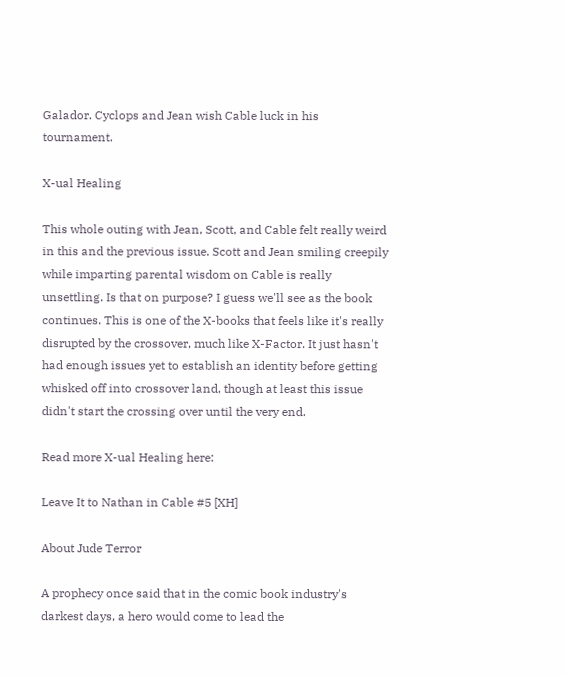Galador. Cyclops and Jean wish Cable luck in his tournament.

X-ual Healing

This whole outing with Jean, Scott, and Cable felt really weird in this and the previous issue. Scott and Jean smiling creepily while imparting parental wisdom on Cable is really unsettling. Is that on purpose? I guess we'll see as the book continues. This is one of the X-books that feels like it's really disrupted by the crossover, much like X-Factor. It just hasn't had enough issues yet to establish an identity before getting whisked off into crossover land, though at least this issue didn't start the crossing over until the very end.

Read more X-ual Healing here:

Leave It to Nathan in Cable #5 [XH]

About Jude Terror

A prophecy once said that in the comic book industry's darkest days, a hero would come to lead the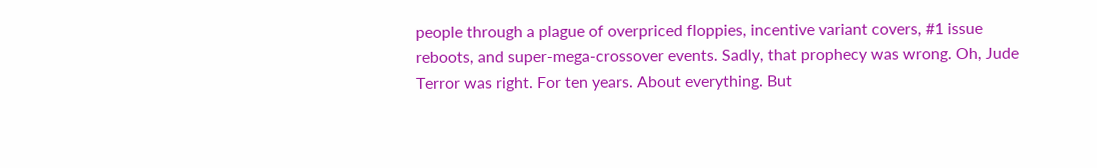people through a plague of overpriced floppies, incentive variant covers, #1 issue reboots, and super-mega-crossover events. Sadly, that prophecy was wrong. Oh, Jude Terror was right. For ten years. About everything. But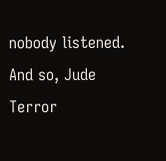nobody listened. And so, Jude Terror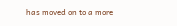has moved on to a more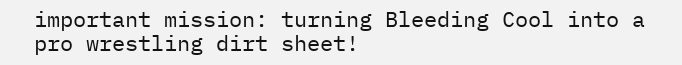important mission: turning Bleeding Cool into a pro wrestling dirt sheet!